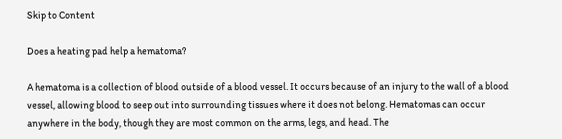Skip to Content

Does a heating pad help a hematoma?

A hematoma is a collection of blood outside of a blood vessel. It occurs because of an injury to the wall of a blood vessel, allowing blood to seep out into surrounding tissues where it does not belong. Hematomas can occur anywhere in the body, though they are most common on the arms, legs, and head. The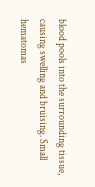blood pools into the surrounding tissue, causing swelling and bruising. Small hematomas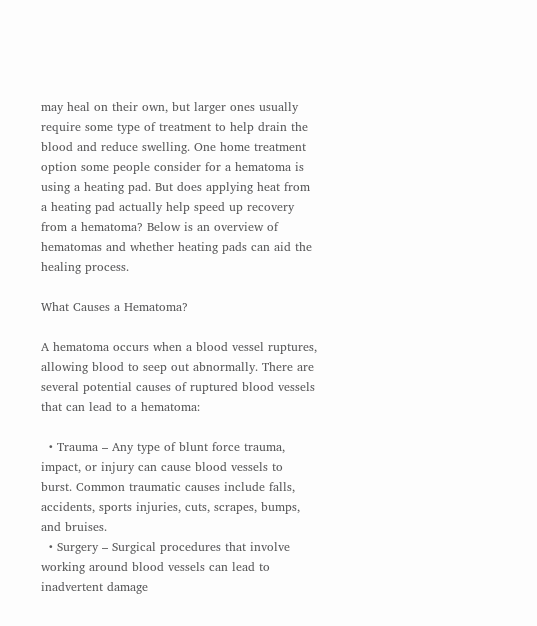may heal on their own, but larger ones usually require some type of treatment to help drain the blood and reduce swelling. One home treatment option some people consider for a hematoma is using a heating pad. But does applying heat from a heating pad actually help speed up recovery from a hematoma? Below is an overview of hematomas and whether heating pads can aid the healing process.

What Causes a Hematoma?

A hematoma occurs when a blood vessel ruptures, allowing blood to seep out abnormally. There are several potential causes of ruptured blood vessels that can lead to a hematoma:

  • Trauma – Any type of blunt force trauma, impact, or injury can cause blood vessels to burst. Common traumatic causes include falls, accidents, sports injuries, cuts, scrapes, bumps, and bruises.
  • Surgery – Surgical procedures that involve working around blood vessels can lead to inadvertent damage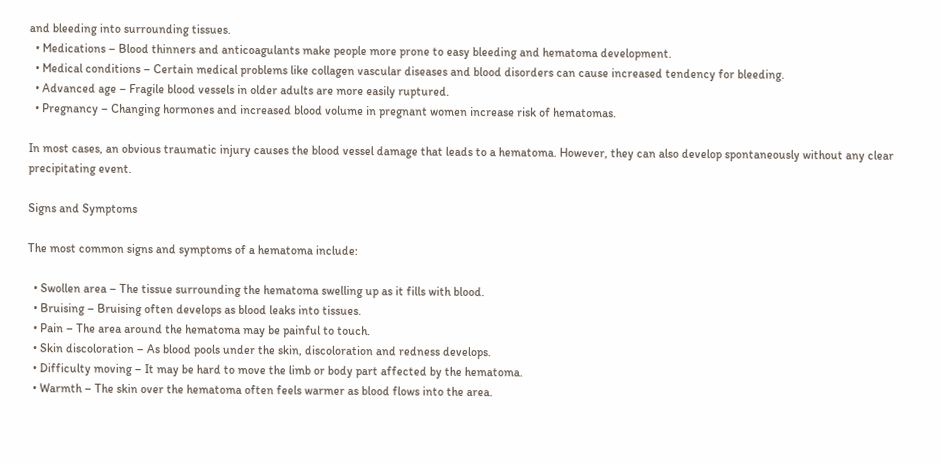and bleeding into surrounding tissues.
  • Medications – Blood thinners and anticoagulants make people more prone to easy bleeding and hematoma development.
  • Medical conditions – Certain medical problems like collagen vascular diseases and blood disorders can cause increased tendency for bleeding.
  • Advanced age – Fragile blood vessels in older adults are more easily ruptured.
  • Pregnancy – Changing hormones and increased blood volume in pregnant women increase risk of hematomas.

In most cases, an obvious traumatic injury causes the blood vessel damage that leads to a hematoma. However, they can also develop spontaneously without any clear precipitating event.

Signs and Symptoms

The most common signs and symptoms of a hematoma include:

  • Swollen area – The tissue surrounding the hematoma swelling up as it fills with blood.
  • Bruising – Bruising often develops as blood leaks into tissues.
  • Pain – The area around the hematoma may be painful to touch.
  • Skin discoloration – As blood pools under the skin, discoloration and redness develops.
  • Difficulty moving – It may be hard to move the limb or body part affected by the hematoma.
  • Warmth – The skin over the hematoma often feels warmer as blood flows into the area.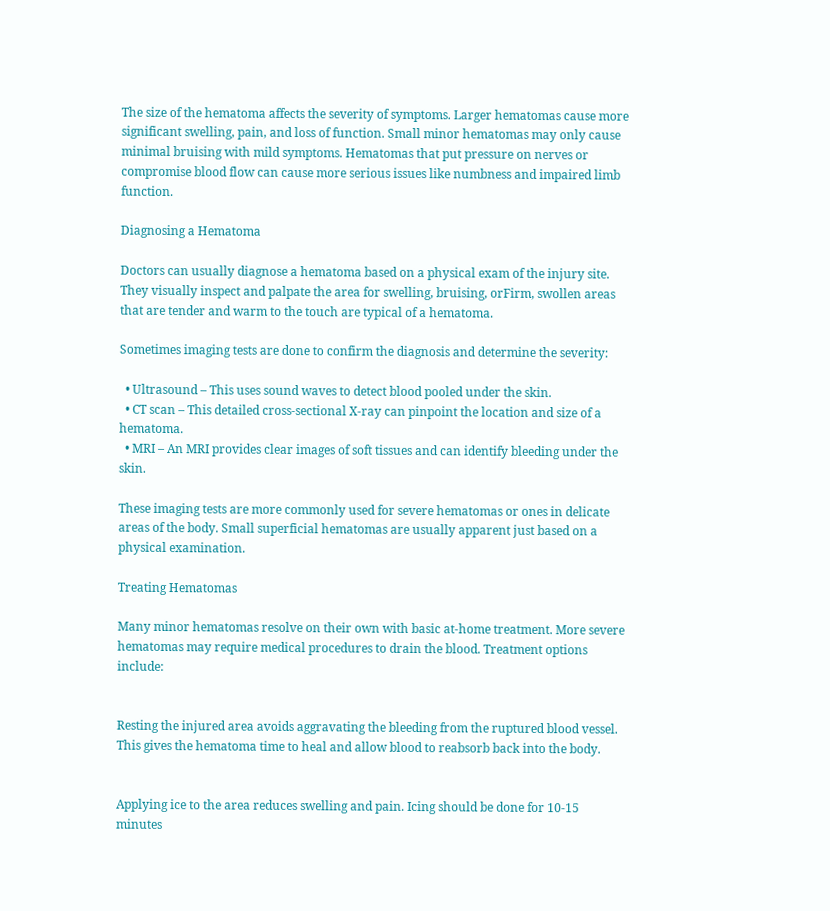The size of the hematoma affects the severity of symptoms. Larger hematomas cause more significant swelling, pain, and loss of function. Small minor hematomas may only cause minimal bruising with mild symptoms. Hematomas that put pressure on nerves or compromise blood flow can cause more serious issues like numbness and impaired limb function.

Diagnosing a Hematoma

Doctors can usually diagnose a hematoma based on a physical exam of the injury site. They visually inspect and palpate the area for swelling, bruising, orFirm, swollen areas that are tender and warm to the touch are typical of a hematoma.

Sometimes imaging tests are done to confirm the diagnosis and determine the severity:

  • Ultrasound – This uses sound waves to detect blood pooled under the skin.
  • CT scan – This detailed cross-sectional X-ray can pinpoint the location and size of a hematoma.
  • MRI – An MRI provides clear images of soft tissues and can identify bleeding under the skin.

These imaging tests are more commonly used for severe hematomas or ones in delicate areas of the body. Small superficial hematomas are usually apparent just based on a physical examination.

Treating Hematomas

Many minor hematomas resolve on their own with basic at-home treatment. More severe hematomas may require medical procedures to drain the blood. Treatment options include:


Resting the injured area avoids aggravating the bleeding from the ruptured blood vessel. This gives the hematoma time to heal and allow blood to reabsorb back into the body.


Applying ice to the area reduces swelling and pain. Icing should be done for 10-15 minutes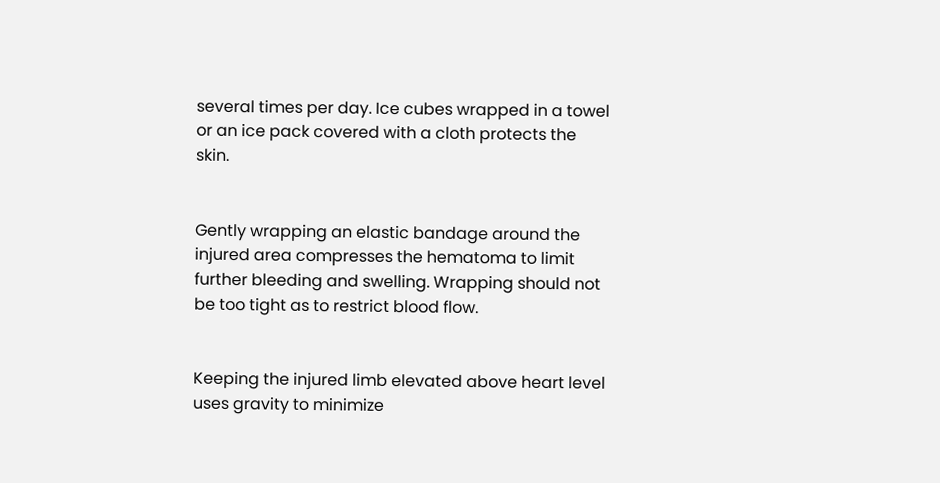several times per day. Ice cubes wrapped in a towel or an ice pack covered with a cloth protects the skin.


Gently wrapping an elastic bandage around the injured area compresses the hematoma to limit further bleeding and swelling. Wrapping should not be too tight as to restrict blood flow.


Keeping the injured limb elevated above heart level uses gravity to minimize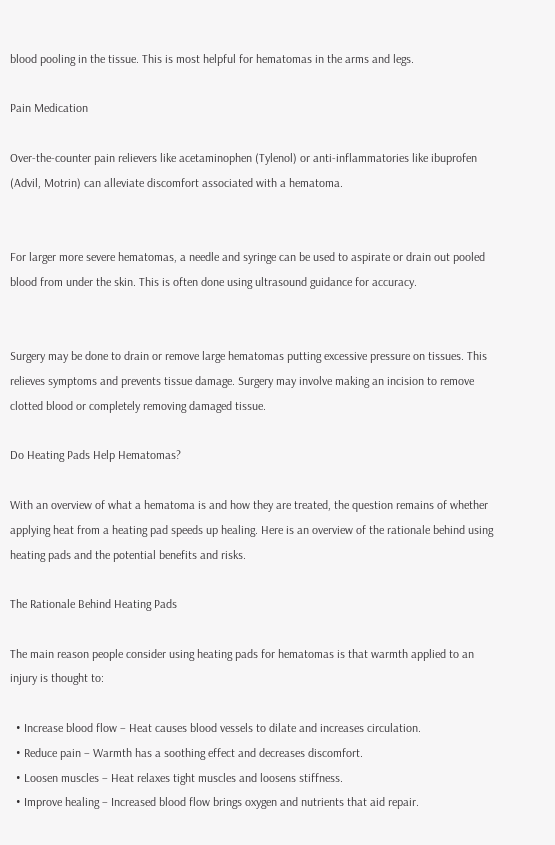blood pooling in the tissue. This is most helpful for hematomas in the arms and legs.

Pain Medication

Over-the-counter pain relievers like acetaminophen (Tylenol) or anti-inflammatories like ibuprofen (Advil, Motrin) can alleviate discomfort associated with a hematoma.


For larger more severe hematomas, a needle and syringe can be used to aspirate or drain out pooled blood from under the skin. This is often done using ultrasound guidance for accuracy.


Surgery may be done to drain or remove large hematomas putting excessive pressure on tissues. This relieves symptoms and prevents tissue damage. Surgery may involve making an incision to remove clotted blood or completely removing damaged tissue.

Do Heating Pads Help Hematomas?

With an overview of what a hematoma is and how they are treated, the question remains of whether applying heat from a heating pad speeds up healing. Here is an overview of the rationale behind using heating pads and the potential benefits and risks.

The Rationale Behind Heating Pads

The main reason people consider using heating pads for hematomas is that warmth applied to an injury is thought to:

  • Increase blood flow – Heat causes blood vessels to dilate and increases circulation.
  • Reduce pain – Warmth has a soothing effect and decreases discomfort.
  • Loosen muscles – Heat relaxes tight muscles and loosens stiffness.
  • Improve healing – Increased blood flow brings oxygen and nutrients that aid repair.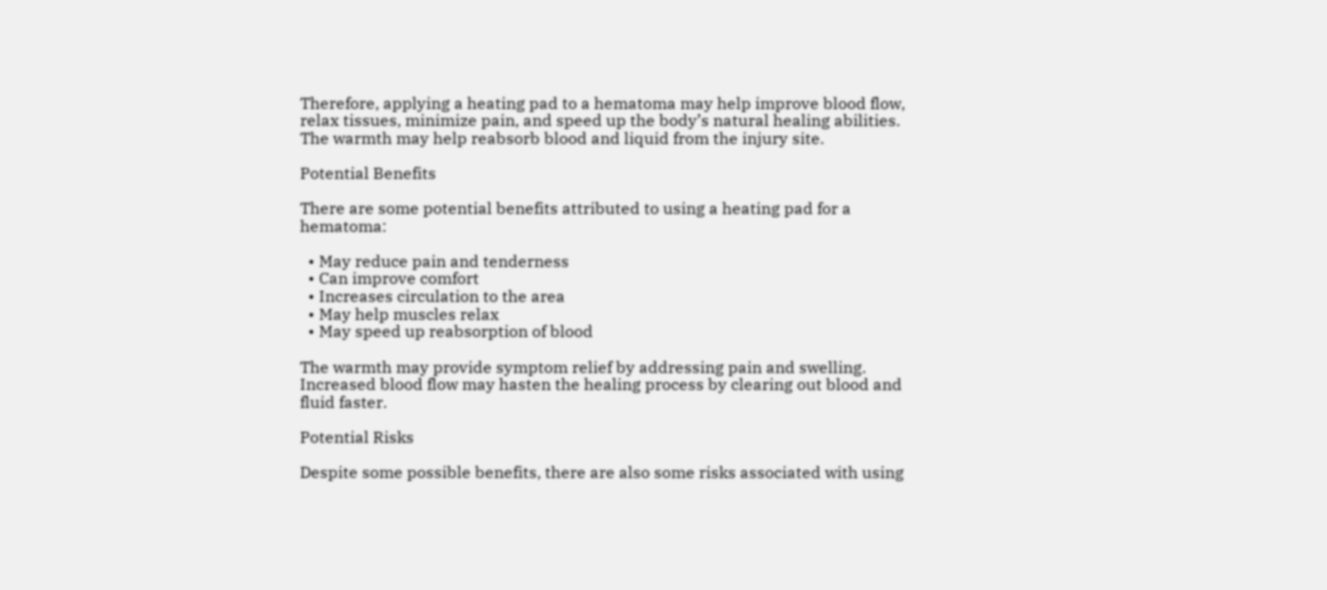Therefore, applying a heating pad to a hematoma may help improve blood flow, relax tissues, minimize pain, and speed up the body’s natural healing abilities. The warmth may help reabsorb blood and liquid from the injury site.

Potential Benefits

There are some potential benefits attributed to using a heating pad for a hematoma:

  • May reduce pain and tenderness
  • Can improve comfort
  • Increases circulation to the area
  • May help muscles relax
  • May speed up reabsorption of blood

The warmth may provide symptom relief by addressing pain and swelling. Increased blood flow may hasten the healing process by clearing out blood and fluid faster.

Potential Risks

Despite some possible benefits, there are also some risks associated with using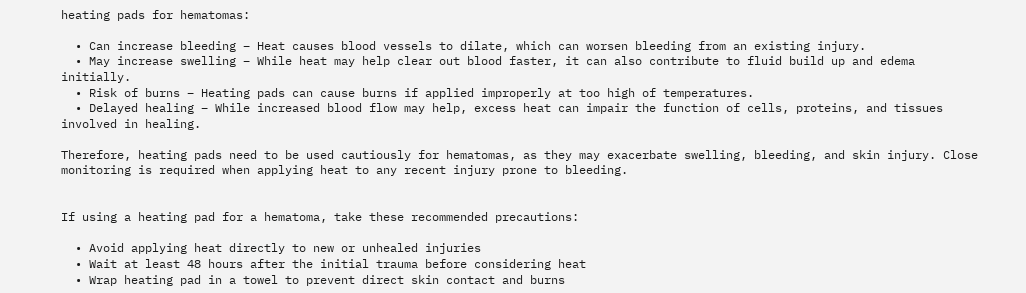heating pads for hematomas:

  • Can increase bleeding – Heat causes blood vessels to dilate, which can worsen bleeding from an existing injury.
  • May increase swelling – While heat may help clear out blood faster, it can also contribute to fluid build up and edema initially.
  • Risk of burns – Heating pads can cause burns if applied improperly at too high of temperatures.
  • Delayed healing – While increased blood flow may help, excess heat can impair the function of cells, proteins, and tissues involved in healing.

Therefore, heating pads need to be used cautiously for hematomas, as they may exacerbate swelling, bleeding, and skin injury. Close monitoring is required when applying heat to any recent injury prone to bleeding.


If using a heating pad for a hematoma, take these recommended precautions:

  • Avoid applying heat directly to new or unhealed injuries
  • Wait at least 48 hours after the initial trauma before considering heat
  • Wrap heating pad in a towel to prevent direct skin contact and burns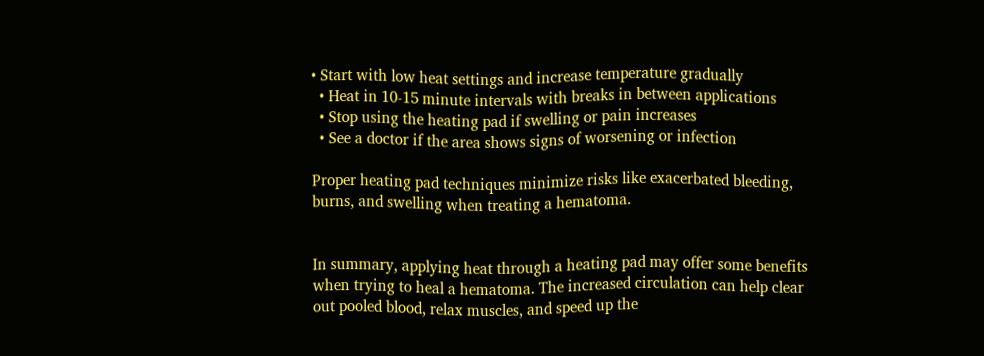• Start with low heat settings and increase temperature gradually
  • Heat in 10-15 minute intervals with breaks in between applications
  • Stop using the heating pad if swelling or pain increases
  • See a doctor if the area shows signs of worsening or infection

Proper heating pad techniques minimize risks like exacerbated bleeding, burns, and swelling when treating a hematoma.


In summary, applying heat through a heating pad may offer some benefits when trying to heal a hematoma. The increased circulation can help clear out pooled blood, relax muscles, and speed up the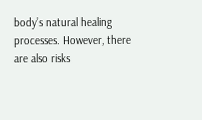body’s natural healing processes. However, there are also risks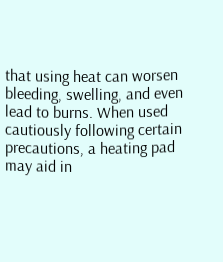that using heat can worsen bleeding, swelling, and even lead to burns. When used cautiously following certain precautions, a heating pad may aid in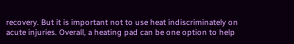recovery. But it is important not to use heat indiscriminately on acute injuries. Overall, a heating pad can be one option to help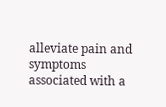alleviate pain and symptoms associated with a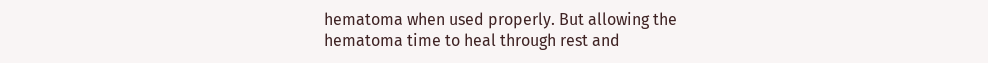hematoma when used properly. But allowing the hematoma time to heal through rest and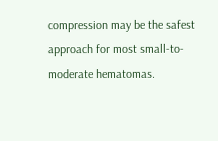compression may be the safest approach for most small-to-moderate hematomas.